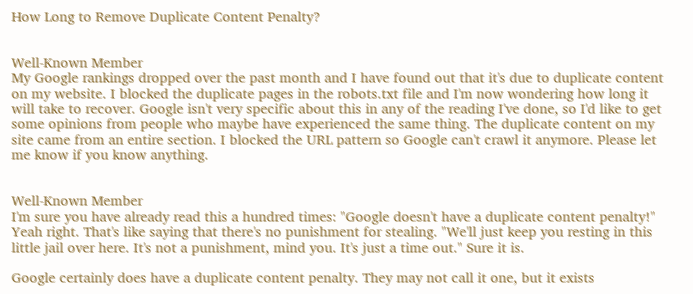How Long to Remove Duplicate Content Penalty?


Well-Known Member
My Google rankings dropped over the past month and I have found out that it's due to duplicate content on my website. I blocked the duplicate pages in the robots.txt file and I'm now wondering how long it will take to recover. Google isn't very specific about this in any of the reading I've done, so I'd like to get some opinions from people who maybe have experienced the same thing. The duplicate content on my site came from an entire section. I blocked the URL pattern so Google can't crawl it anymore. Please let me know if you know anything.


Well-Known Member
I'm sure you have already read this a hundred times: "Google doesn't have a duplicate content penalty!" Yeah right. That's like saying that there's no punishment for stealing. "We'll just keep you resting in this little jail over here. It's not a punishment, mind you. It's just a time out." Sure it is.

Google certainly does have a duplicate content penalty. They may not call it one, but it exists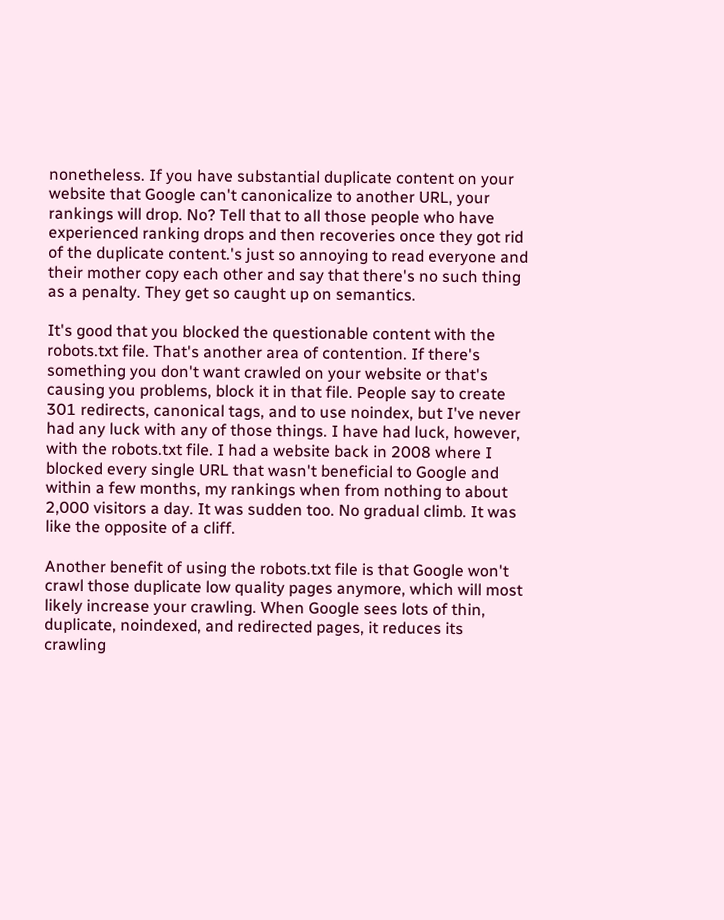nonetheless. If you have substantial duplicate content on your website that Google can't canonicalize to another URL, your rankings will drop. No? Tell that to all those people who have experienced ranking drops and then recoveries once they got rid of the duplicate content.'s just so annoying to read everyone and their mother copy each other and say that there's no such thing as a penalty. They get so caught up on semantics.

It's good that you blocked the questionable content with the robots.txt file. That's another area of contention. If there's something you don't want crawled on your website or that's causing you problems, block it in that file. People say to create 301 redirects, canonical tags, and to use noindex, but I've never had any luck with any of those things. I have had luck, however, with the robots.txt file. I had a website back in 2008 where I blocked every single URL that wasn't beneficial to Google and within a few months, my rankings when from nothing to about 2,000 visitors a day. It was sudden too. No gradual climb. It was like the opposite of a cliff.

Another benefit of using the robots.txt file is that Google won't crawl those duplicate low quality pages anymore, which will most likely increase your crawling. When Google sees lots of thin, duplicate, noindexed, and redirected pages, it reduces its crawling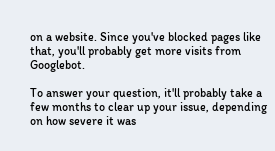on a website. Since you've blocked pages like that, you'll probably get more visits from Googlebot.

To answer your question, it'll probably take a few months to clear up your issue, depending on how severe it was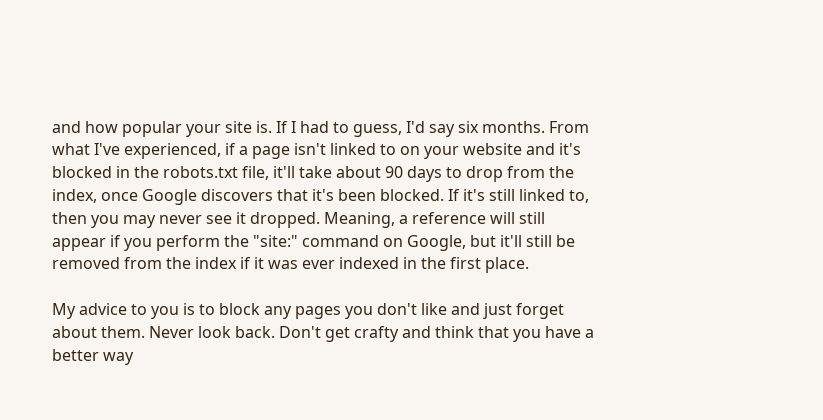and how popular your site is. If I had to guess, I'd say six months. From what I've experienced, if a page isn't linked to on your website and it's blocked in the robots.txt file, it'll take about 90 days to drop from the index, once Google discovers that it's been blocked. If it's still linked to, then you may never see it dropped. Meaning, a reference will still appear if you perform the "site:" command on Google, but it'll still be removed from the index if it was ever indexed in the first place.

My advice to you is to block any pages you don't like and just forget about them. Never look back. Don't get crafty and think that you have a better way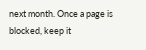next month. Once a page is blocked, keep it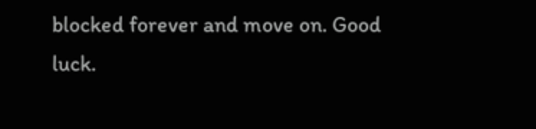blocked forever and move on. Good luck.